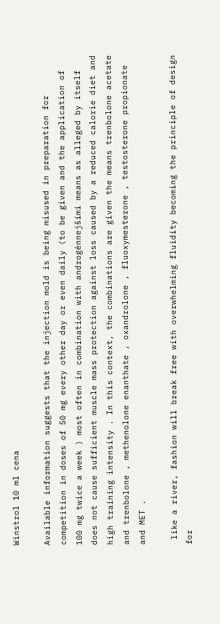Winstrol 10 ml cena

Available information suggests that the injection mold is being misused in preparation for competition in doses of 50 mg every other day or even daily (to be given and the application of 100 mg twice a week ) most often in combination with androgénnejšími means as alleged by itself does not cause sufficient muscle mass protection against loss caused by a reduced calorie diet and high training intensity . In this context, the combinations are given the means trenbolone acetate and trenbolone , methenolone enanthate , oxandrolone , fluoxymesterone , testosterone propionate and MET .

 like a river, fashion will break free with overwhelming fluidity becoming the principle of design for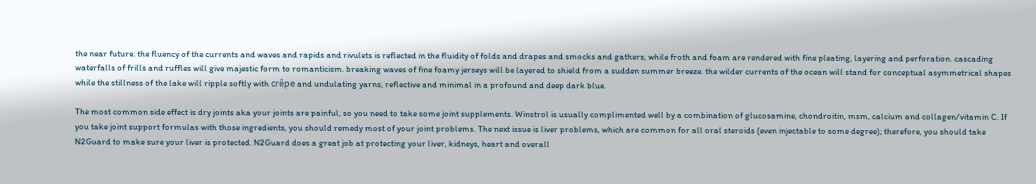the near future. the fluency of the currents and waves and rapids and rivulets is reflected in the fluidity of folds and drapes and smocks and gathers, while froth and foam are rendered with fine pleating, layering and perforation. cascading waterfalls of frills and ruffles will give majestic form to romanticism. breaking waves of fine foamy jerseys will be layered to shield from a sudden summer breeze. the wilder currents of the ocean will stand for conceptual asymmetrical shapes while the stillness of the lake will ripple softly with crêpe and undulating yarns, reflective and minimal in a profound and deep dark blue.

The most common side effect is dry joints aka your joints are painful, so you need to take some joint supplements. Winstrol is usually complimented well by a combination of glucosamine, chondroitin, msm, calcium and collagen/vitamin C. If you take joint support formulas with those ingredients, you should remedy most of your joint problems. The next issue is liver problems, which are common for all oral steroids (even injectable to some degree); therefore, you should take N2Guard to make sure your liver is protected. N2Guard does a great job at protecting your liver, kidneys, heart and overall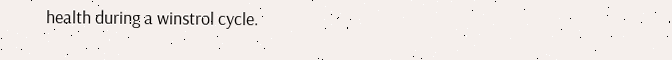health during a winstrol cycle.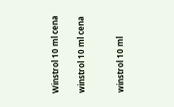Winstrol 10 ml cena

winstrol 10 ml cena


winstrol 10 ml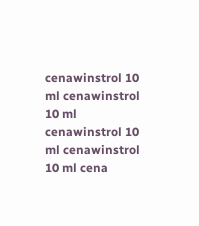cenawinstrol 10 ml cenawinstrol 10 ml cenawinstrol 10 ml cenawinstrol 10 ml cena